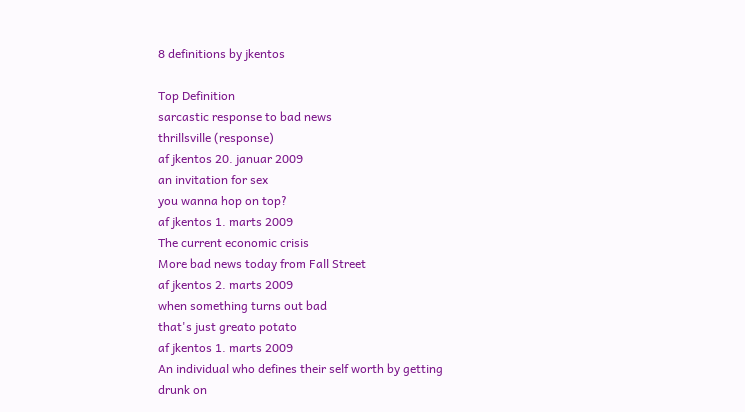8 definitions by jkentos

Top Definition
sarcastic response to bad news
thrillsville (response)
af jkentos 20. januar 2009
an invitation for sex
you wanna hop on top?
af jkentos 1. marts 2009
The current economic crisis
More bad news today from Fall Street
af jkentos 2. marts 2009
when something turns out bad
that's just greato potato
af jkentos 1. marts 2009
An individual who defines their self worth by getting drunk on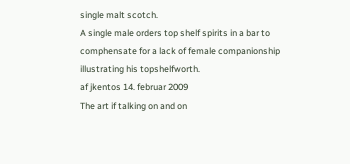single malt scotch.
A single male orders top shelf spirits in a bar to comphensate for a lack of female companionship illustrating his topshelfworth.
af jkentos 14. februar 2009
The art if talking on and on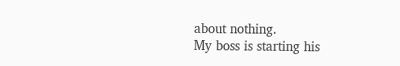about nothing.
My boss is starting his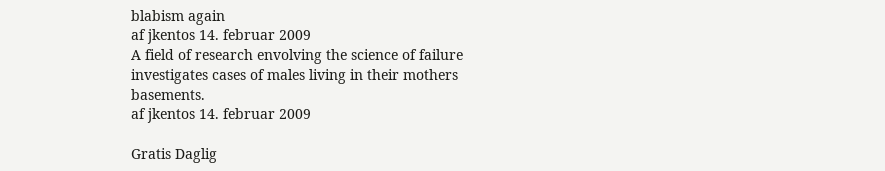blabism again
af jkentos 14. februar 2009
A field of research envolving the science of failure
investigates cases of males living in their mothers basements.
af jkentos 14. februar 2009

Gratis Daglig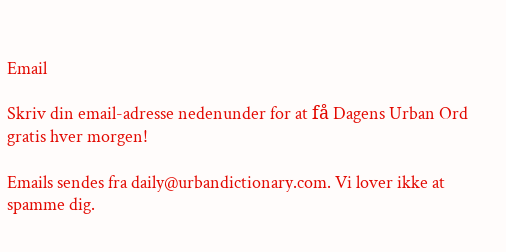Email

Skriv din email-adresse nedenunder for at få Dagens Urban Ord gratis hver morgen!

Emails sendes fra daily@urbandictionary.com. Vi lover ikke at spamme dig.